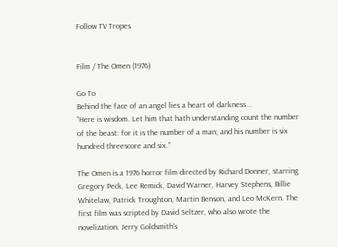Follow TV Tropes


Film / The Omen (1976)

Go To
Behind the face of an angel lies a heart of darkness...
“Here is wisdom. Let him that hath understanding count the number of the beast: for it is the number of a man; and his number is six hundred threescore and six.”

The Omen is a 1976 horror film directed by Richard Donner, starring Gregory Peck, Lee Remick, David Warner, Harvey Stephens, Billie Whitelaw, Patrick Troughton, Martin Benson, and Leo McKern. The first film was scripted by David Seltzer, who also wrote the novelization. Jerry Goldsmith's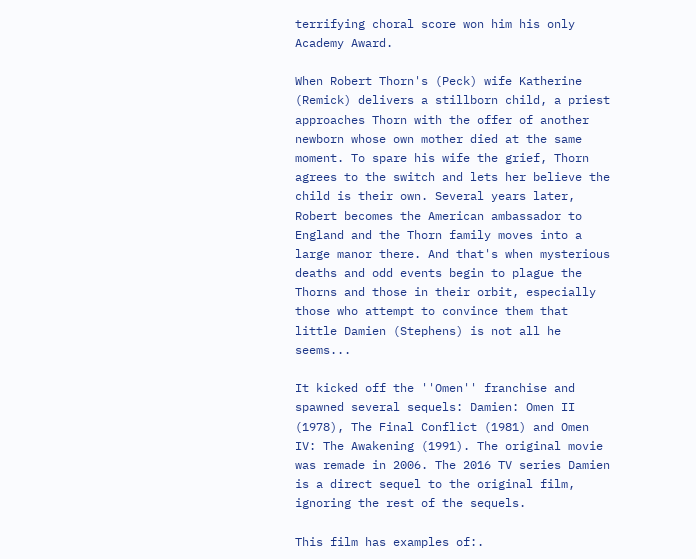terrifying choral score won him his only Academy Award.

When Robert Thorn's (Peck) wife Katherine (Remick) delivers a stillborn child, a priest approaches Thorn with the offer of another newborn whose own mother died at the same moment. To spare his wife the grief, Thorn agrees to the switch and lets her believe the child is their own. Several years later, Robert becomes the American ambassador to England and the Thorn family moves into a large manor there. And that's when mysterious deaths and odd events begin to plague the Thorns and those in their orbit, especially those who attempt to convince them that little Damien (Stephens) is not all he seems...

It kicked off the ''Omen'' franchise and spawned several sequels: Damien: Omen II (1978), The Final Conflict (1981) and Omen IV: The Awakening (1991). The original movie was remade in 2006. The 2016 TV series Damien is a direct sequel to the original film, ignoring the rest of the sequels.

This film has examples of:.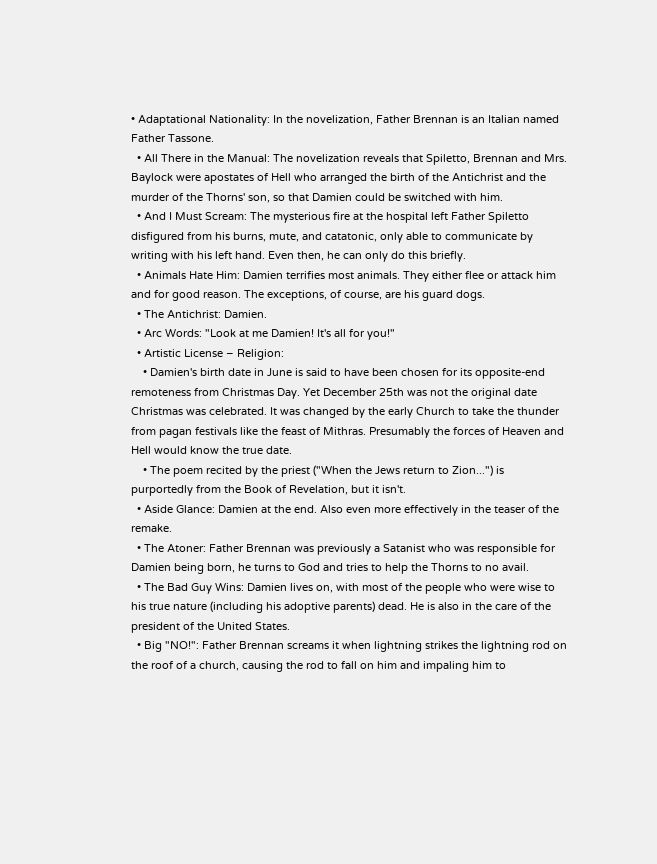• Adaptational Nationality: In the novelization, Father Brennan is an Italian named Father Tassone.
  • All There in the Manual: The novelization reveals that Spiletto, Brennan and Mrs. Baylock were apostates of Hell who arranged the birth of the Antichrist and the murder of the Thorns' son, so that Damien could be switched with him.
  • And I Must Scream: The mysterious fire at the hospital left Father Spiletto disfigured from his burns, mute, and catatonic, only able to communicate by writing with his left hand. Even then, he can only do this briefly.
  • Animals Hate Him: Damien terrifies most animals. They either flee or attack him and for good reason. The exceptions, of course, are his guard dogs.
  • The Antichrist: Damien.
  • Arc Words: "Look at me Damien! It's all for you!"
  • Artistic License – Religion:
    • Damien's birth date in June is said to have been chosen for its opposite-end remoteness from Christmas Day. Yet December 25th was not the original date Christmas was celebrated. It was changed by the early Church to take the thunder from pagan festivals like the feast of Mithras. Presumably the forces of Heaven and Hell would know the true date.
    • The poem recited by the priest ("When the Jews return to Zion...") is purportedly from the Book of Revelation, but it isn't.
  • Aside Glance: Damien at the end. Also even more effectively in the teaser of the remake.
  • The Atoner: Father Brennan was previously a Satanist who was responsible for Damien being born, he turns to God and tries to help the Thorns to no avail.
  • The Bad Guy Wins: Damien lives on, with most of the people who were wise to his true nature (including his adoptive parents) dead. He is also in the care of the president of the United States.
  • Big "NO!": Father Brennan screams it when lightning strikes the lightning rod on the roof of a church, causing the rod to fall on him and impaling him to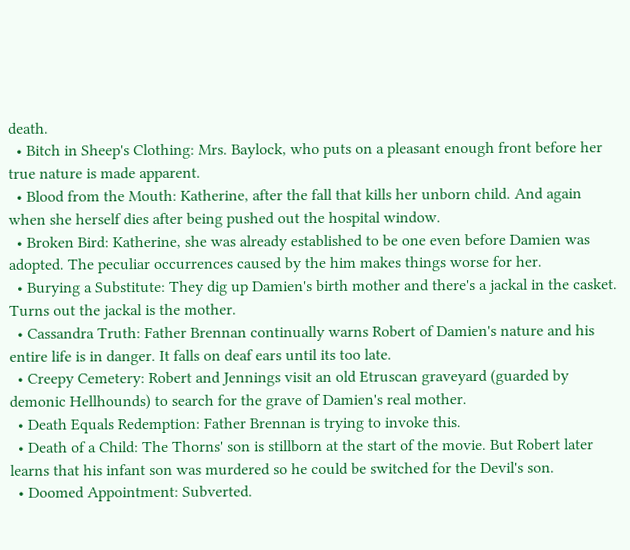death.
  • Bitch in Sheep's Clothing: Mrs. Baylock, who puts on a pleasant enough front before her true nature is made apparent.
  • Blood from the Mouth: Katherine, after the fall that kills her unborn child. And again when she herself dies after being pushed out the hospital window.
  • Broken Bird: Katherine, she was already established to be one even before Damien was adopted. The peculiar occurrences caused by the him makes things worse for her.
  • Burying a Substitute: They dig up Damien's birth mother and there's a jackal in the casket. Turns out the jackal is the mother.
  • Cassandra Truth: Father Brennan continually warns Robert of Damien's nature and his entire life is in danger. It falls on deaf ears until its too late.
  • Creepy Cemetery: Robert and Jennings visit an old Etruscan graveyard (guarded by demonic Hellhounds) to search for the grave of Damien's real mother.
  • Death Equals Redemption: Father Brennan is trying to invoke this.
  • Death of a Child: The Thorns' son is stillborn at the start of the movie. But Robert later learns that his infant son was murdered so he could be switched for the Devil's son.
  • Doomed Appointment: Subverted.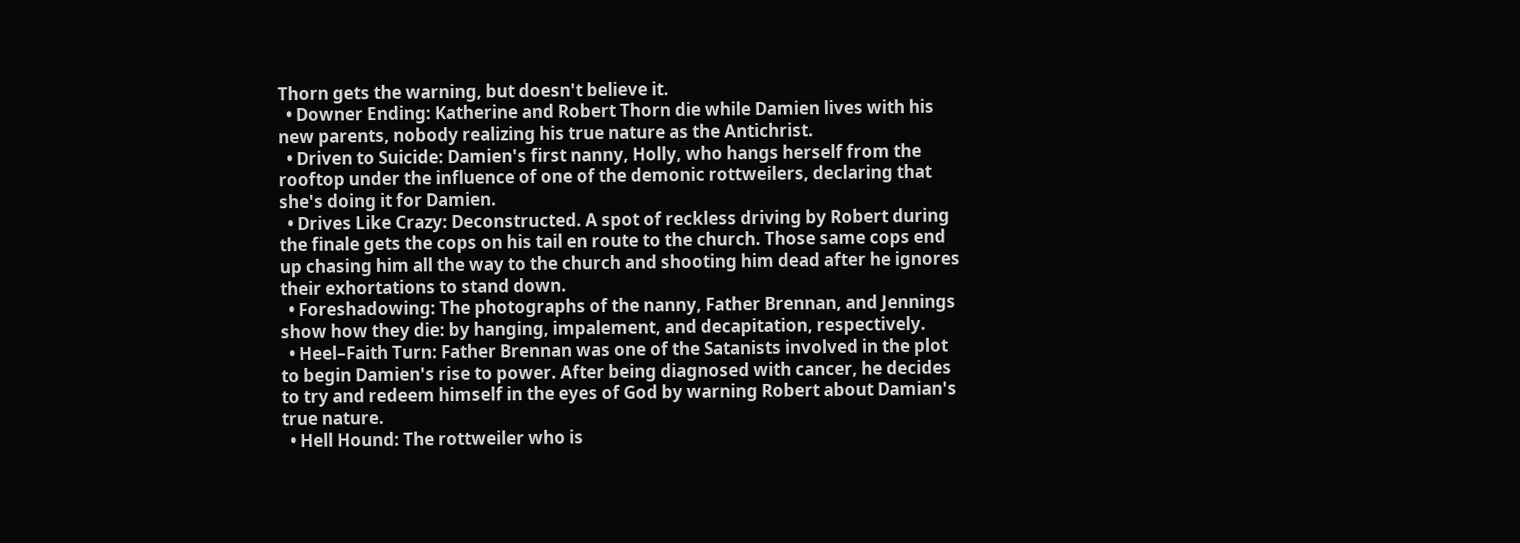Thorn gets the warning, but doesn't believe it.
  • Downer Ending: Katherine and Robert Thorn die while Damien lives with his new parents, nobody realizing his true nature as the Antichrist.
  • Driven to Suicide: Damien's first nanny, Holly, who hangs herself from the rooftop under the influence of one of the demonic rottweilers, declaring that she's doing it for Damien.
  • Drives Like Crazy: Deconstructed. A spot of reckless driving by Robert during the finale gets the cops on his tail en route to the church. Those same cops end up chasing him all the way to the church and shooting him dead after he ignores their exhortations to stand down.
  • Foreshadowing: The photographs of the nanny, Father Brennan, and Jennings show how they die: by hanging, impalement, and decapitation, respectively.
  • Heel–Faith Turn: Father Brennan was one of the Satanists involved in the plot to begin Damien's rise to power. After being diagnosed with cancer, he decides to try and redeem himself in the eyes of God by warning Robert about Damian's true nature.
  • Hell Hound: The rottweiler who is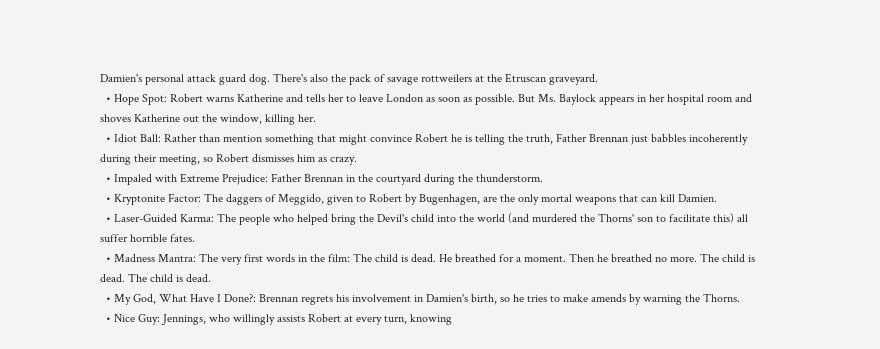Damien's personal attack guard dog. There's also the pack of savage rottweilers at the Etruscan graveyard.
  • Hope Spot: Robert warns Katherine and tells her to leave London as soon as possible. But Ms. Baylock appears in her hospital room and shoves Katherine out the window, killing her.
  • Idiot Ball: Rather than mention something that might convince Robert he is telling the truth, Father Brennan just babbles incoherently during their meeting, so Robert dismisses him as crazy.
  • Impaled with Extreme Prejudice: Father Brennan in the courtyard during the thunderstorm.
  • Kryptonite Factor: The daggers of Meggido, given to Robert by Bugenhagen, are the only mortal weapons that can kill Damien.
  • Laser-Guided Karma: The people who helped bring the Devil's child into the world (and murdered the Thorns' son to facilitate this) all suffer horrible fates.
  • Madness Mantra: The very first words in the film: The child is dead. He breathed for a moment. Then he breathed no more. The child is dead. The child is dead.
  • My God, What Have I Done?: Brennan regrets his involvement in Damien's birth, so he tries to make amends by warning the Thorns.
  • Nice Guy: Jennings, who willingly assists Robert at every turn, knowing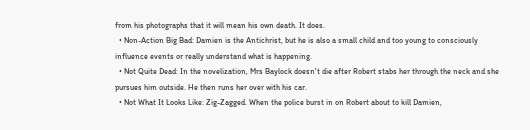from his photographs that it will mean his own death. It does.
  • Non-Action Big Bad: Damien is the Antichrist, but he is also a small child and too young to consciously influence events or really understand what is happening.
  • Not Quite Dead: In the novelization, Mrs Baylock doesn't die after Robert stabs her through the neck and she pursues him outside. He then runs her over with his car.
  • Not What It Looks Like: Zig-Zagged. When the police burst in on Robert about to kill Damien,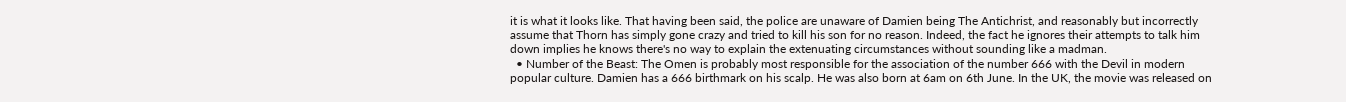it is what it looks like. That having been said, the police are unaware of Damien being The Antichrist, and reasonably but incorrectly assume that Thorn has simply gone crazy and tried to kill his son for no reason. Indeed, the fact he ignores their attempts to talk him down implies he knows there's no way to explain the extenuating circumstances without sounding like a madman.
  • Number of the Beast: The Omen is probably most responsible for the association of the number 666 with the Devil in modern popular culture. Damien has a 666 birthmark on his scalp. He was also born at 6am on 6th June. In the UK, the movie was released on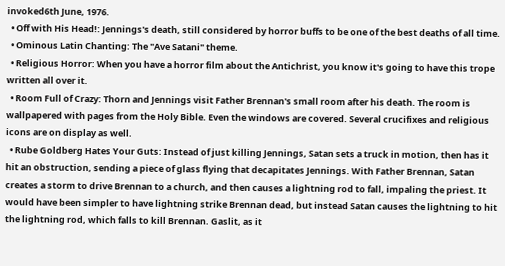invoked6th June, 1976.
  • Off with His Head!: Jennings's death, still considered by horror buffs to be one of the best deaths of all time.
  • Ominous Latin Chanting: The "Ave Satani" theme.
  • Religious Horror: When you have a horror film about the Antichrist, you know it's going to have this trope written all over it.
  • Room Full of Crazy: Thorn and Jennings visit Father Brennan's small room after his death. The room is wallpapered with pages from the Holy Bible. Even the windows are covered. Several crucifixes and religious icons are on display as well.
  • Rube Goldberg Hates Your Guts: Instead of just killing Jennings, Satan sets a truck in motion, then has it hit an obstruction, sending a piece of glass flying that decapitates Jennings. With Father Brennan, Satan creates a storm to drive Brennan to a church, and then causes a lightning rod to fall, impaling the priest. It would have been simpler to have lightning strike Brennan dead, but instead Satan causes the lightning to hit the lightning rod, which falls to kill Brennan. Gaslit, as it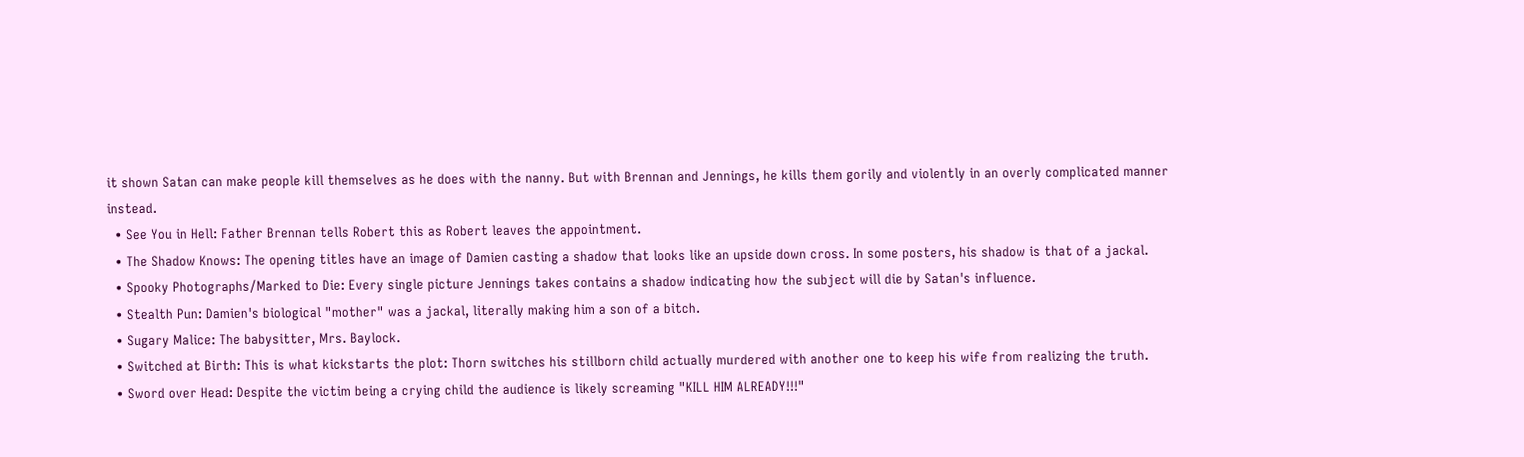it shown Satan can make people kill themselves as he does with the nanny. But with Brennan and Jennings, he kills them gorily and violently in an overly complicated manner instead.
  • See You in Hell: Father Brennan tells Robert this as Robert leaves the appointment.
  • The Shadow Knows: The opening titles have an image of Damien casting a shadow that looks like an upside down cross. In some posters, his shadow is that of a jackal.
  • Spooky Photographs/Marked to Die: Every single picture Jennings takes contains a shadow indicating how the subject will die by Satan's influence.
  • Stealth Pun: Damien's biological "mother" was a jackal, literally making him a son of a bitch.
  • Sugary Malice: The babysitter, Mrs. Baylock.
  • Switched at Birth: This is what kickstarts the plot: Thorn switches his stillborn child actually murdered with another one to keep his wife from realizing the truth.
  • Sword over Head: Despite the victim being a crying child the audience is likely screaming "KILL HIM ALREADY!!!"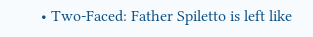• Two-Faced: Father Spiletto is left like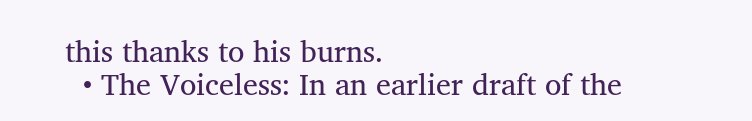this thanks to his burns.
  • The Voiceless: In an earlier draft of the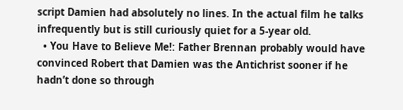script Damien had absolutely no lines. In the actual film he talks infrequently but is still curiously quiet for a 5-year old.
  • You Have to Believe Me!: Father Brennan probably would have convinced Robert that Damien was the Antichrist sooner if he hadn’t done so through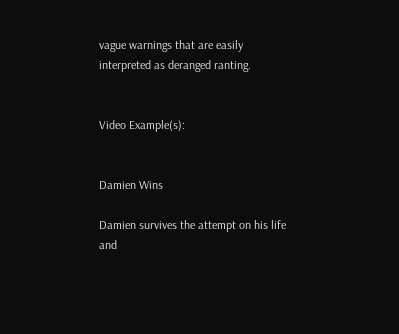vague warnings that are easily interpreted as deranged ranting.


Video Example(s):


Damien Wins

Damien survives the attempt on his life and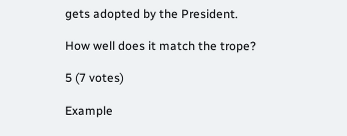gets adopted by the President.

How well does it match the trope?

5 (7 votes)

Example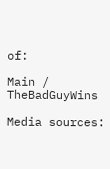of:

Main / TheBadGuyWins

Media sources: